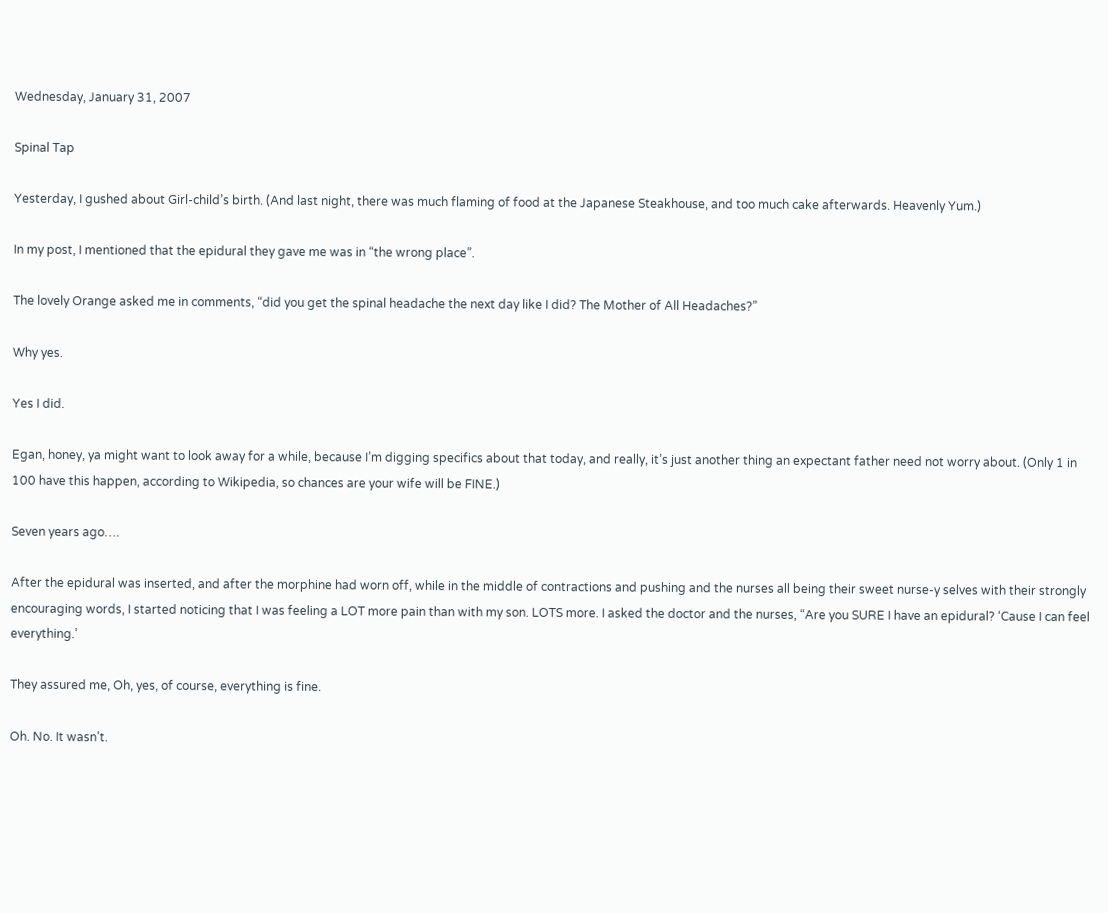Wednesday, January 31, 2007

Spinal Tap

Yesterday, I gushed about Girl-child’s birth. (And last night, there was much flaming of food at the Japanese Steakhouse, and too much cake afterwards. Heavenly Yum.)

In my post, I mentioned that the epidural they gave me was in “the wrong place”.

The lovely Orange asked me in comments, “did you get the spinal headache the next day like I did? The Mother of All Headaches?”

Why yes.

Yes I did.

Egan, honey, ya might want to look away for a while, because I’m digging specifics about that today, and really, it’s just another thing an expectant father need not worry about. (Only 1 in 100 have this happen, according to Wikipedia, so chances are your wife will be FINE.)

Seven years ago….

After the epidural was inserted, and after the morphine had worn off, while in the middle of contractions and pushing and the nurses all being their sweet nurse-y selves with their strongly encouraging words, I started noticing that I was feeling a LOT more pain than with my son. LOTS more. I asked the doctor and the nurses, “Are you SURE I have an epidural? ‘Cause I can feel everything.’

They assured me, Oh, yes, of course, everything is fine.

Oh. No. It wasn’t.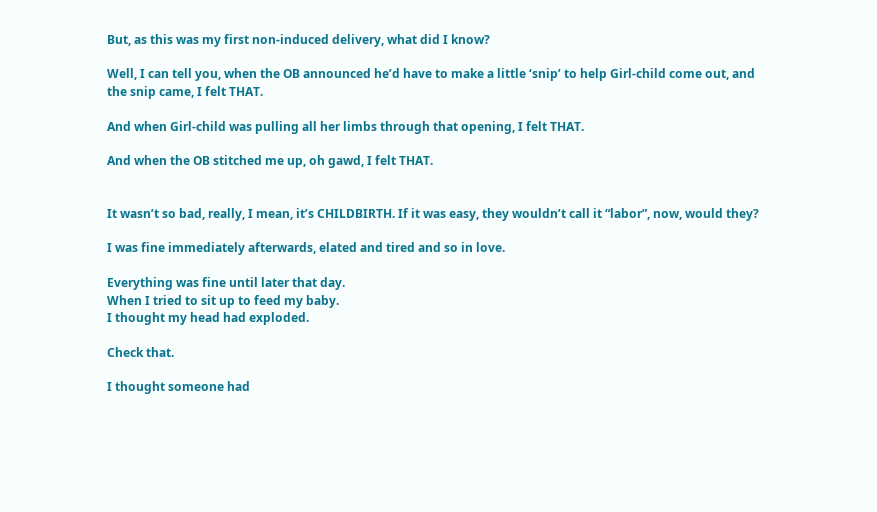But, as this was my first non-induced delivery, what did I know?

Well, I can tell you, when the OB announced he’d have to make a little ‘snip’ to help Girl-child come out, and the snip came, I felt THAT.

And when Girl-child was pulling all her limbs through that opening, I felt THAT.

And when the OB stitched me up, oh gawd, I felt THAT.


It wasn’t so bad, really, I mean, it’s CHILDBIRTH. If it was easy, they wouldn’t call it “labor”, now, would they?

I was fine immediately afterwards, elated and tired and so in love.

Everything was fine until later that day.
When I tried to sit up to feed my baby.
I thought my head had exploded.

Check that.

I thought someone had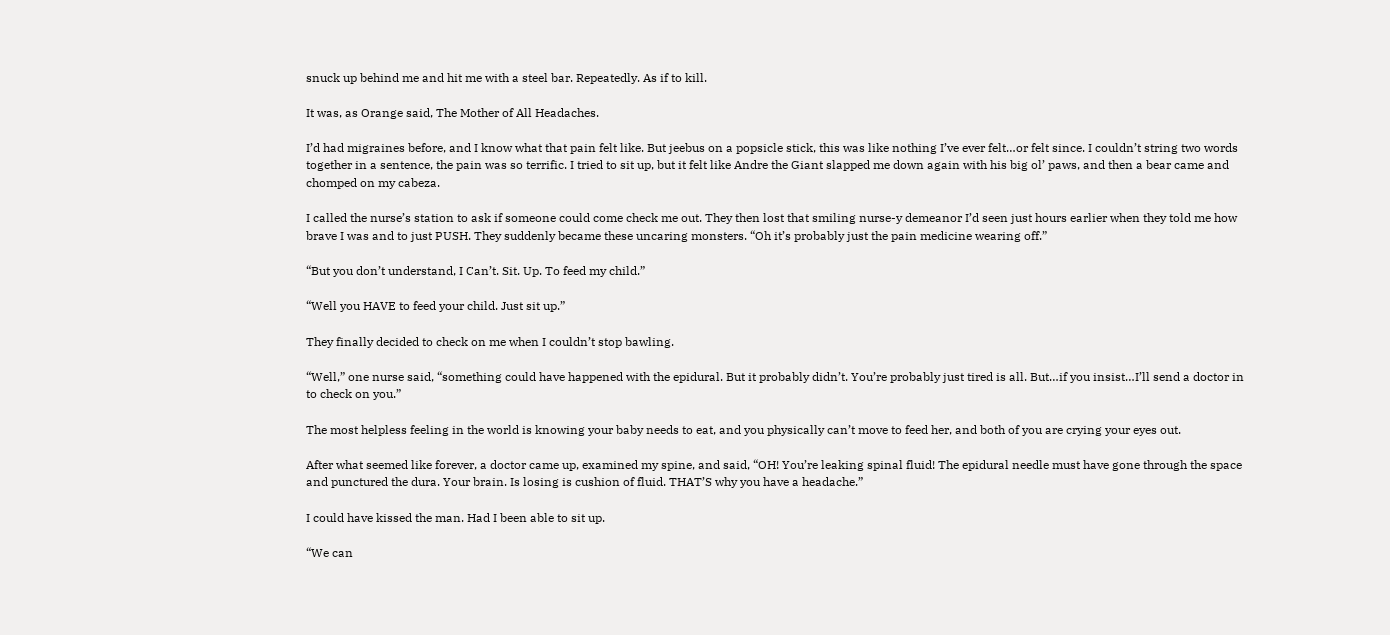snuck up behind me and hit me with a steel bar. Repeatedly. As if to kill.

It was, as Orange said, The Mother of All Headaches.

I’d had migraines before, and I know what that pain felt like. But jeebus on a popsicle stick, this was like nothing I’ve ever felt…or felt since. I couldn’t string two words together in a sentence, the pain was so terrific. I tried to sit up, but it felt like Andre the Giant slapped me down again with his big ol’ paws, and then a bear came and chomped on my cabeza.

I called the nurse’s station to ask if someone could come check me out. They then lost that smiling nurse-y demeanor I’d seen just hours earlier when they told me how brave I was and to just PUSH. They suddenly became these uncaring monsters. “Oh it’s probably just the pain medicine wearing off.”

“But you don’t understand, I Can’t. Sit. Up. To feed my child.”

“Well you HAVE to feed your child. Just sit up.”

They finally decided to check on me when I couldn’t stop bawling.

“Well,” one nurse said, “something could have happened with the epidural. But it probably didn’t. You’re probably just tired is all. But…if you insist…I’ll send a doctor in to check on you.”

The most helpless feeling in the world is knowing your baby needs to eat, and you physically can’t move to feed her, and both of you are crying your eyes out.

After what seemed like forever, a doctor came up, examined my spine, and said, “OH! You’re leaking spinal fluid! The epidural needle must have gone through the space and punctured the dura. Your brain. Is losing is cushion of fluid. THAT’S why you have a headache.”

I could have kissed the man. Had I been able to sit up.

“We can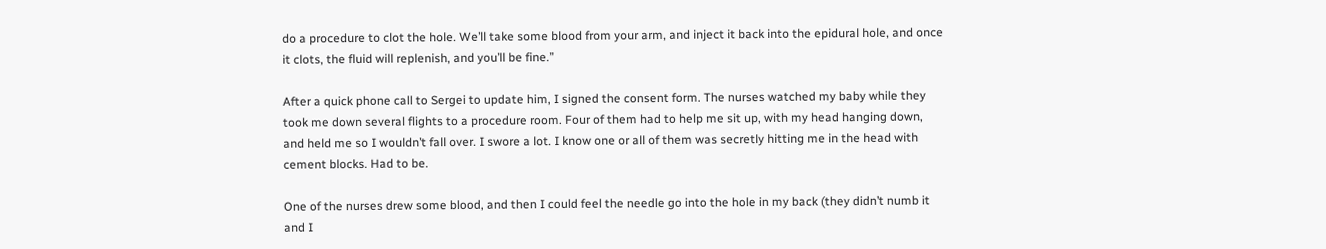do a procedure to clot the hole. We’ll take some blood from your arm, and inject it back into the epidural hole, and once it clots, the fluid will replenish, and you’ll be fine.”

After a quick phone call to Sergei to update him, I signed the consent form. The nurses watched my baby while they took me down several flights to a procedure room. Four of them had to help me sit up, with my head hanging down, and held me so I wouldn’t fall over. I swore a lot. I know one or all of them was secretly hitting me in the head with cement blocks. Had to be.

One of the nurses drew some blood, and then I could feel the needle go into the hole in my back (they didn’t numb it and I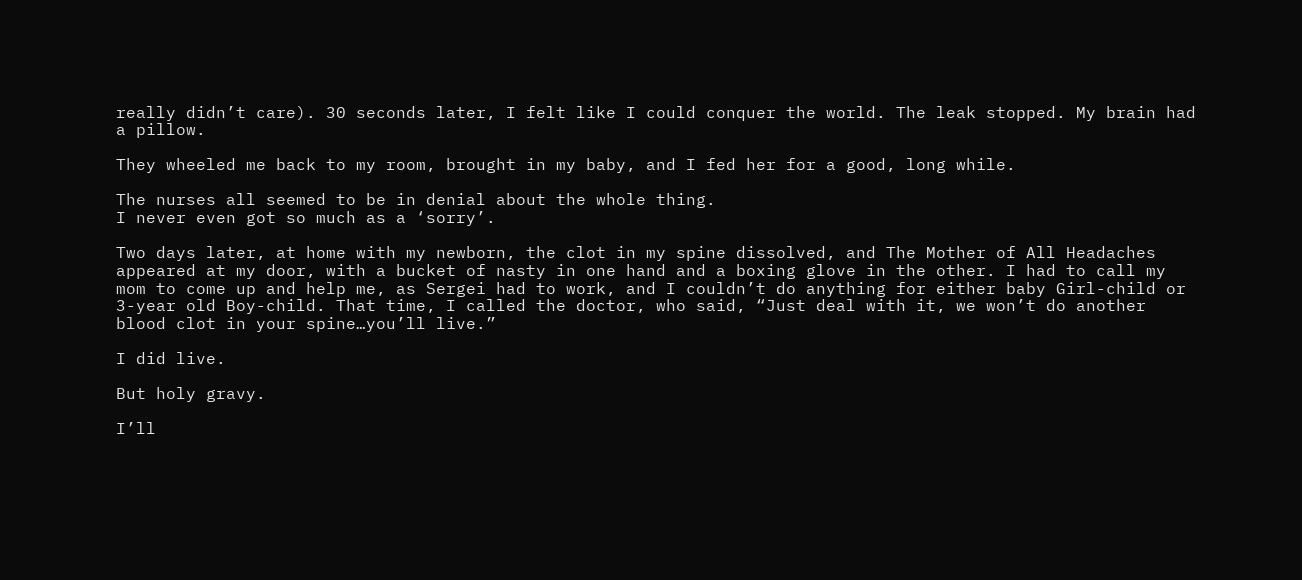really didn’t care). 30 seconds later, I felt like I could conquer the world. The leak stopped. My brain had a pillow.

They wheeled me back to my room, brought in my baby, and I fed her for a good, long while.

The nurses all seemed to be in denial about the whole thing.
I never even got so much as a ‘sorry’.

Two days later, at home with my newborn, the clot in my spine dissolved, and The Mother of All Headaches appeared at my door, with a bucket of nasty in one hand and a boxing glove in the other. I had to call my mom to come up and help me, as Sergei had to work, and I couldn’t do anything for either baby Girl-child or 3-year old Boy-child. That time, I called the doctor, who said, “Just deal with it, we won’t do another blood clot in your spine…you’ll live.”

I did live.

But holy gravy.

I’ll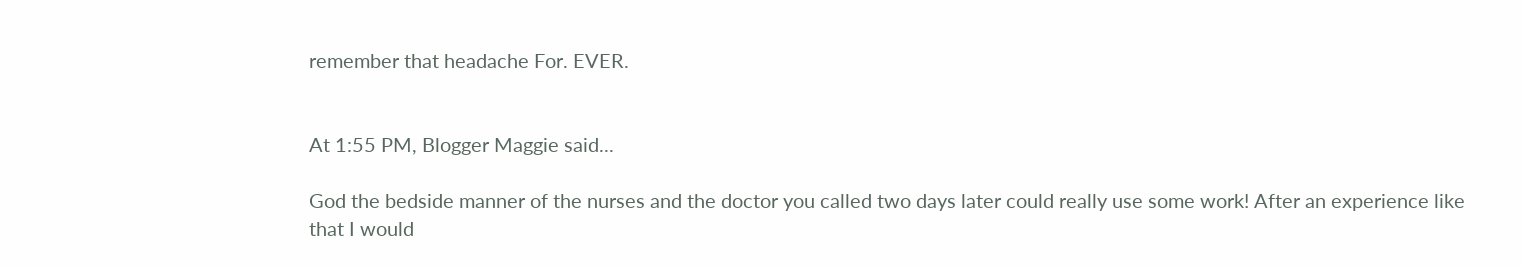remember that headache For. EVER.


At 1:55 PM, Blogger Maggie said...

God the bedside manner of the nurses and the doctor you called two days later could really use some work! After an experience like that I would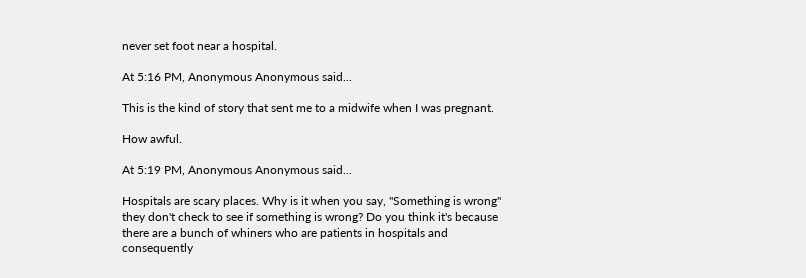never set foot near a hospital.

At 5:16 PM, Anonymous Anonymous said...

This is the kind of story that sent me to a midwife when I was pregnant.

How awful.

At 5:19 PM, Anonymous Anonymous said...

Hospitals are scary places. Why is it when you say, "Something is wrong" they don't check to see if something is wrong? Do you think it's because there are a bunch of whiners who are patients in hospitals and consequently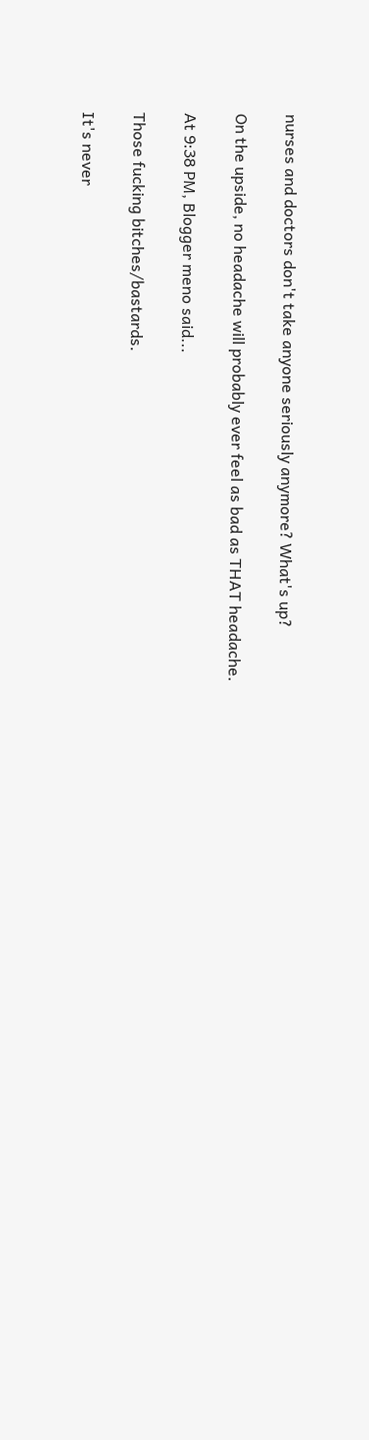nurses and doctors don't take anyone seriously anymore? What's up?

On the upside, no headache will probably ever feel as bad as THAT headache.

At 9:38 PM, Blogger meno said...

Those fucking bitches/bastards.

It's never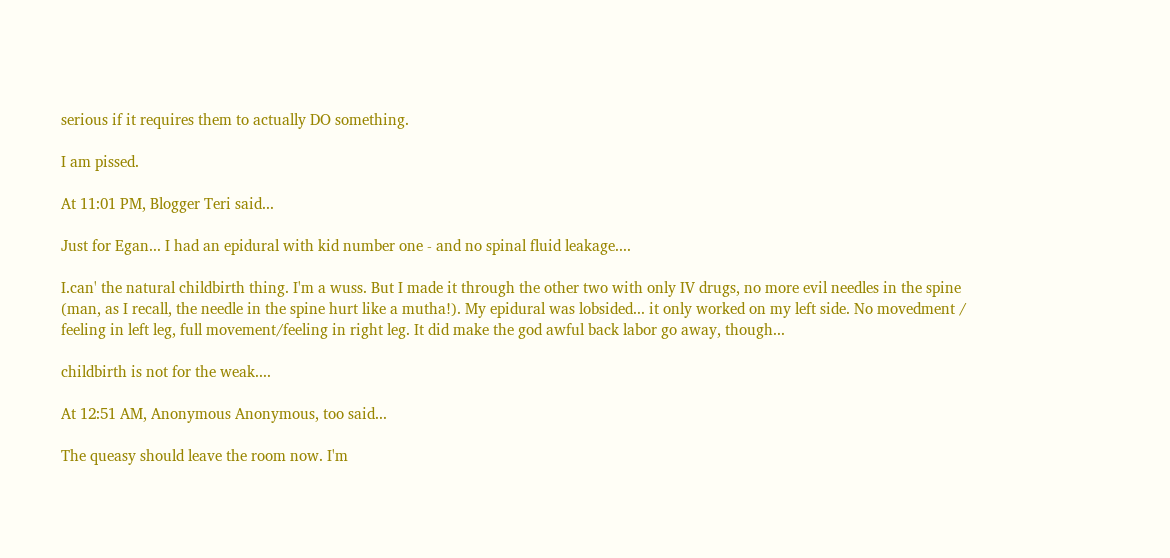serious if it requires them to actually DO something.

I am pissed.

At 11:01 PM, Blogger Teri said...

Just for Egan... I had an epidural with kid number one - and no spinal fluid leakage....

I.can' the natural childbirth thing. I'm a wuss. But I made it through the other two with only IV drugs, no more evil needles in the spine (man, as I recall, the needle in the spine hurt like a mutha!). My epidural was lobsided... it only worked on my left side. No movedment / feeling in left leg, full movement/feeling in right leg. It did make the god awful back labor go away, though...

childbirth is not for the weak....

At 12:51 AM, Anonymous Anonymous, too said...

The queasy should leave the room now. I'm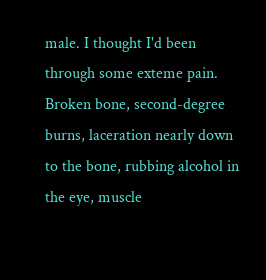male. I thought I'd been through some exteme pain. Broken bone, second-degree burns, laceration nearly down to the bone, rubbing alcohol in the eye, muscle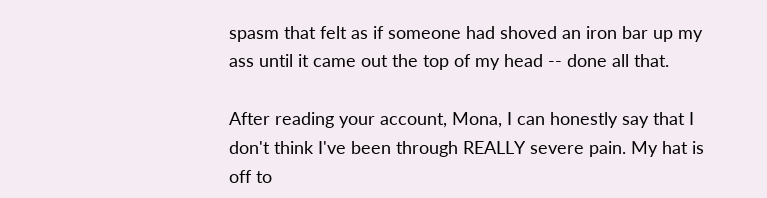spasm that felt as if someone had shoved an iron bar up my ass until it came out the top of my head -- done all that.

After reading your account, Mona, I can honestly say that I don't think I've been through REALLY severe pain. My hat is off to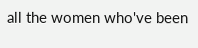all the women who've been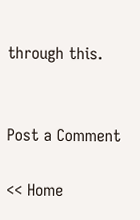through this.


Post a Comment

<< Home